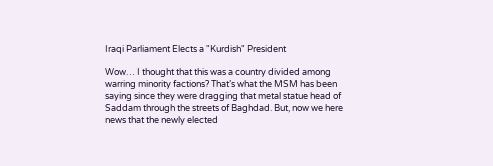Iraqi Parliament Elects a "Kurdish" President

Wow… I thought that this was a country divided among warring minority factions? That’s what the MSM has been saying since they were dragging that metal statue head of Saddam through the streets of Baghdad. But, now we here news that the newly elected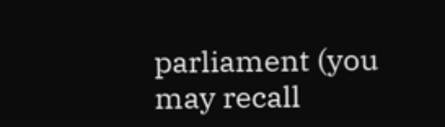parliament (you may recall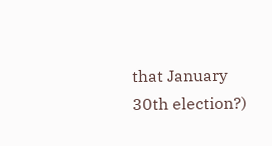that January 30th election?)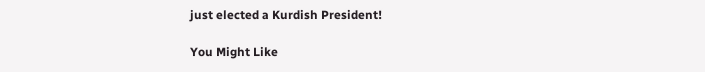just elected a Kurdish President!

You Might Like